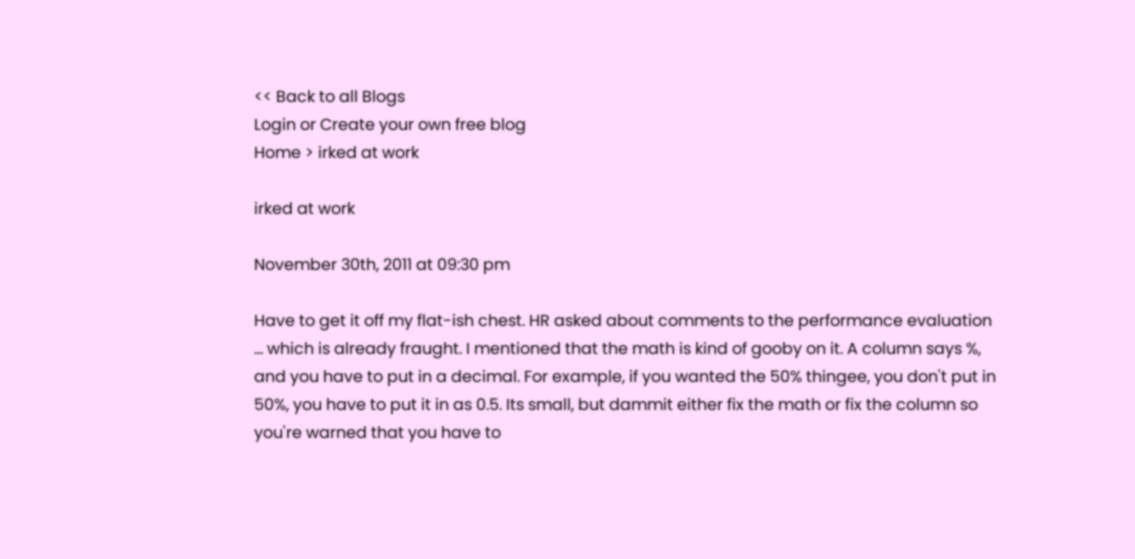<< Back to all Blogs
Login or Create your own free blog
Home > irked at work

irked at work

November 30th, 2011 at 09:30 pm

Have to get it off my flat-ish chest. HR asked about comments to the performance evaluation ... which is already fraught. I mentioned that the math is kind of gooby on it. A column says %, and you have to put in a decimal. For example, if you wanted the 50% thingee, you don't put in 50%, you have to put it in as 0.5. Its small, but dammit either fix the math or fix the column so you're warned that you have to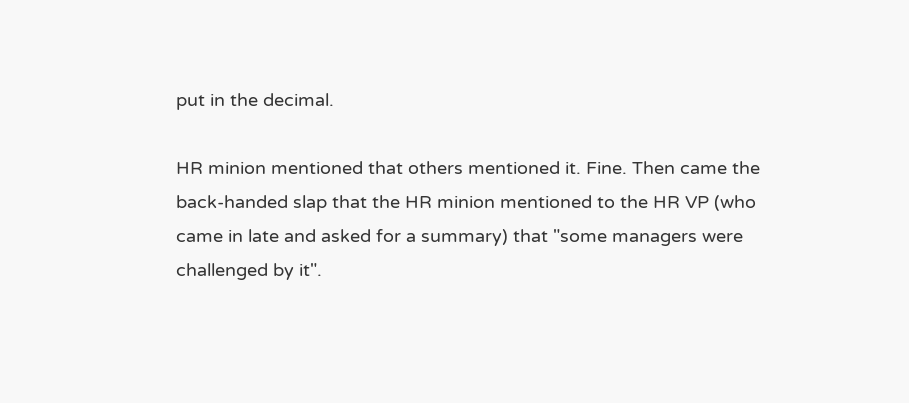put in the decimal.

HR minion mentioned that others mentioned it. Fine. Then came the back-handed slap that the HR minion mentioned to the HR VP (who came in late and asked for a summary) that "some managers were challenged by it".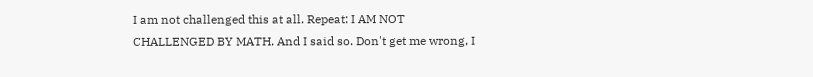I am not challenged this at all. Repeat: I AM NOT CHALLENGED BY MATH. And I said so. Don't get me wrong, I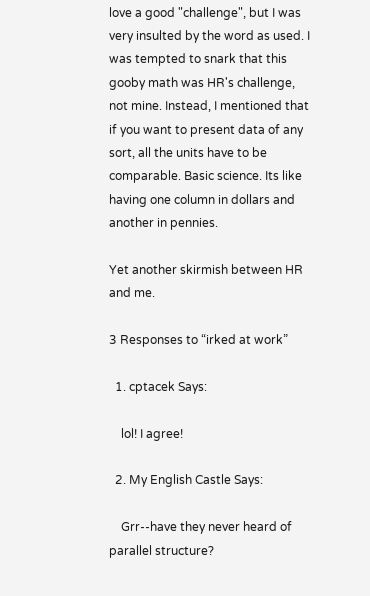love a good "challenge", but I was very insulted by the word as used. I was tempted to snark that this gooby math was HR's challenge, not mine. Instead, I mentioned that if you want to present data of any sort, all the units have to be comparable. Basic science. Its like having one column in dollars and another in pennies.

Yet another skirmish between HR and me.

3 Responses to “irked at work”

  1. cptacek Says:

    lol! I agree!

  2. My English Castle Says:

    Grr--have they never heard of parallel structure?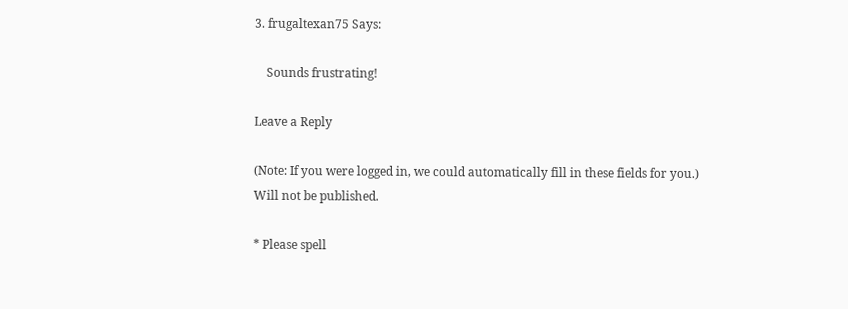3. frugaltexan75 Says:

    Sounds frustrating!

Leave a Reply

(Note: If you were logged in, we could automatically fill in these fields for you.)
Will not be published.

* Please spell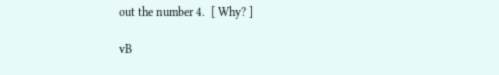out the number 4.  [ Why? ]

vB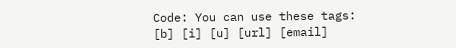Code: You can use these tags: [b] [i] [u] [url] [email]